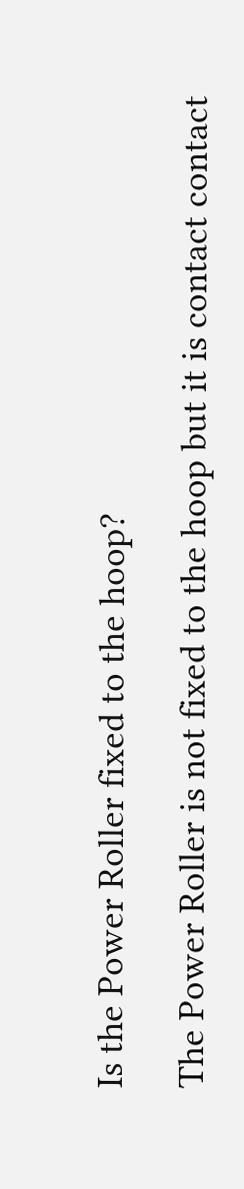Is the Power Roller fixed to the hoop?

The Power Roller is not fixed to the hoop but it is contact contact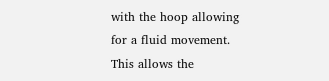with the hoop allowing for a fluid movement. This allows the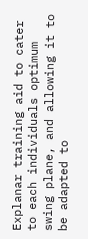Explanar training aid to cater to each individuals optimum swing plane, and allowing it to be adapted to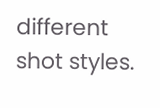different shot styles.